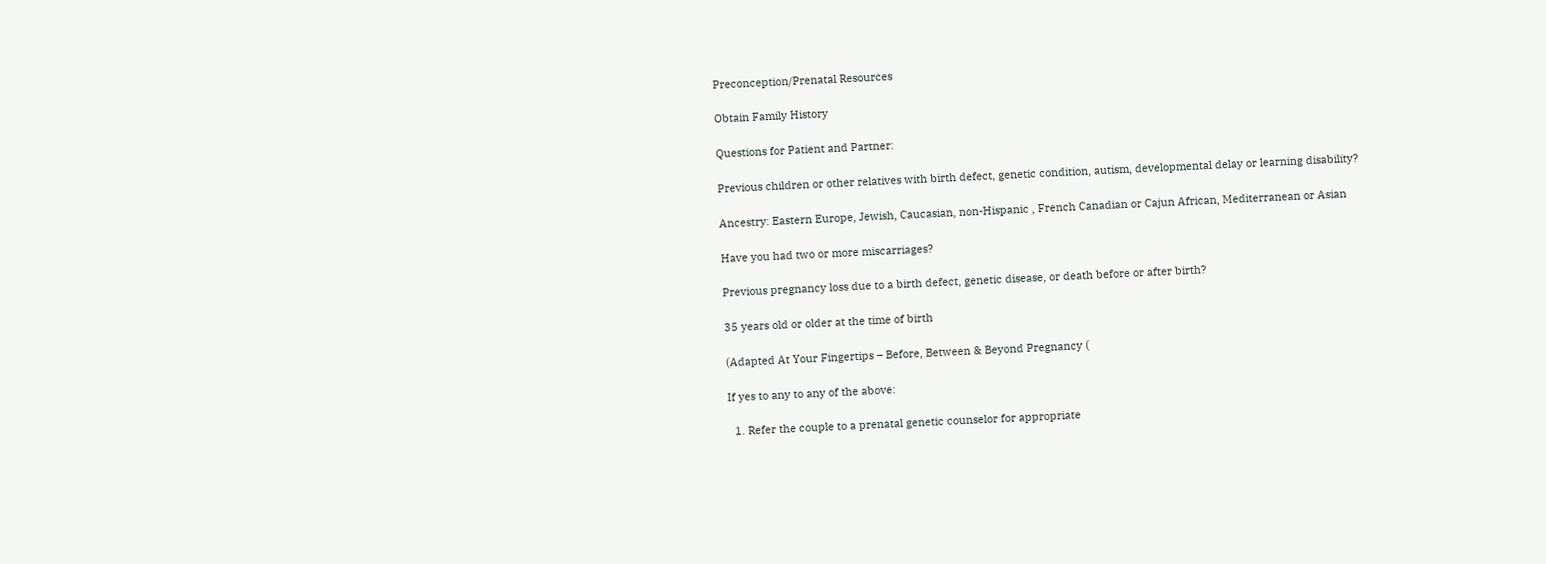Preconception/Prenatal Resources

Obtain Family History

Questions for Patient and Partner:

Previous children or other relatives with birth defect, genetic condition, autism, developmental delay or learning disability?

Ancestry: Eastern Europe, Jewish, Caucasian, non-Hispanic , French Canadian or Cajun African, Mediterranean or Asian

Have you had two or more miscarriages?

Previous pregnancy loss due to a birth defect, genetic disease, or death before or after birth?

35 years old or older at the time of birth

(Adapted At Your Fingertips – Before, Between & Beyond Pregnancy (

If yes to any to any of the above:

  1. Refer the couple to a prenatal genetic counselor for appropriate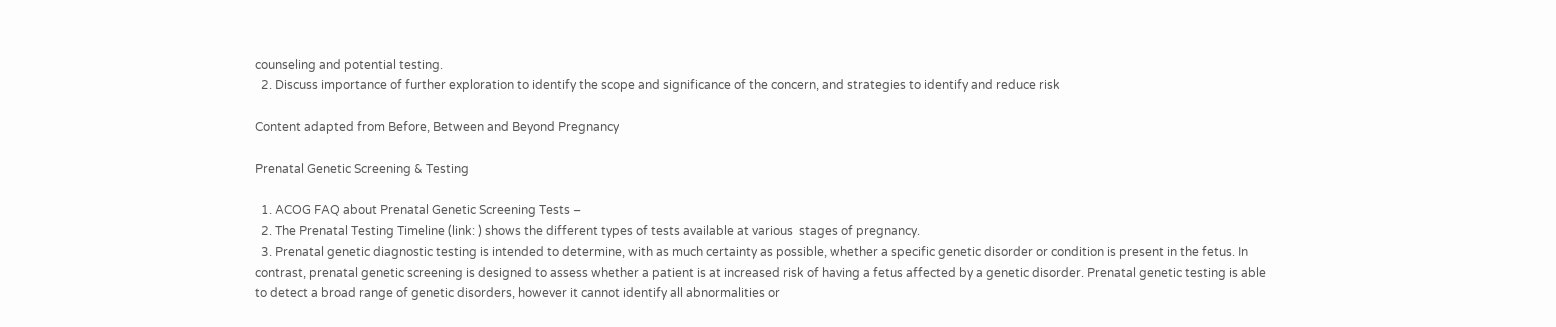counseling and potential testing.
  2. Discuss importance of further exploration to identify the scope and significance of the concern, and strategies to identify and reduce risk

Content adapted from Before, Between and Beyond Pregnancy

Prenatal Genetic Screening & Testing

  1. ACOG FAQ about Prenatal Genetic Screening Tests –
  2. The Prenatal Testing Timeline (link: ) shows the different types of tests available at various  stages of pregnancy.
  3. Prenatal genetic diagnostic testing is intended to determine, with as much certainty as possible, whether a specific genetic disorder or condition is present in the fetus. In contrast, prenatal genetic screening is designed to assess whether a patient is at increased risk of having a fetus affected by a genetic disorder. Prenatal genetic testing is able to detect a broad range of genetic disorders, however it cannot identify all abnormalities or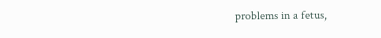problems in a fetus,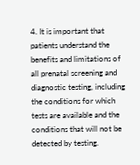4. It is important that patients understand the benefits and limitations of all prenatal screening and diagnostic testing, including the conditions for which tests are available and the conditions that will not be detected by testing.